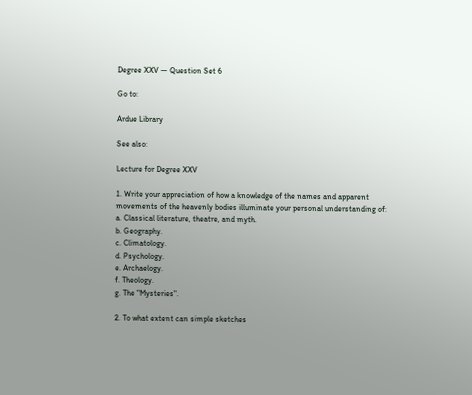Degree XXV — Question Set 6

Go to:

Ardue Library

See also:

Lecture for Degree XXV

1. Write your appreciation of how a knowledge of the names and apparent movements of the heavenly bodies illuminate your personal understanding of:
a. Classical literature, theatre, and myth.
b. Geography.
c. Climatology.
d. Psychology.
e. Archaelogy.
f. Theology.
g. The "Mysteries".

2. To what extent can simple sketches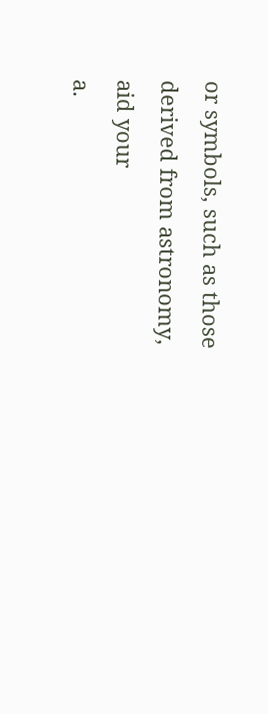or symbols, such as those derived from astronomy, aid your
a.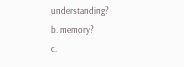understanding?
b. memory?
c.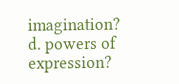imagination?
d. powers of expression?